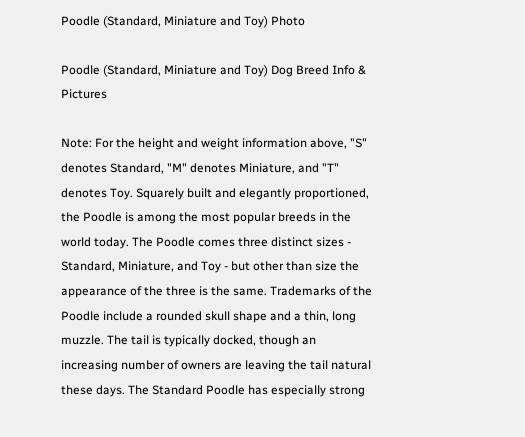Poodle (Standard, Miniature and Toy) Photo

Poodle (Standard, Miniature and Toy) Dog Breed Info & Pictures

Note: For the height and weight information above, "S" denotes Standard, "M" denotes Miniature, and "T" denotes Toy. Squarely built and elegantly proportioned, the Poodle is among the most popular breeds in the world today. The Poodle comes three distinct sizes - Standard, Miniature, and Toy - but other than size the appearance of the three is the same. Trademarks of the Poodle include a rounded skull shape and a thin, long muzzle. The tail is typically docked, though an increasing number of owners are leaving the tail natural these days. The Standard Poodle has especially strong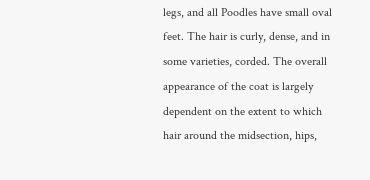legs, and all Poodles have small oval feet. The hair is curly, dense, and in some varieties, corded. The overall appearance of the coat is largely dependent on the extent to which hair around the midsection, hips,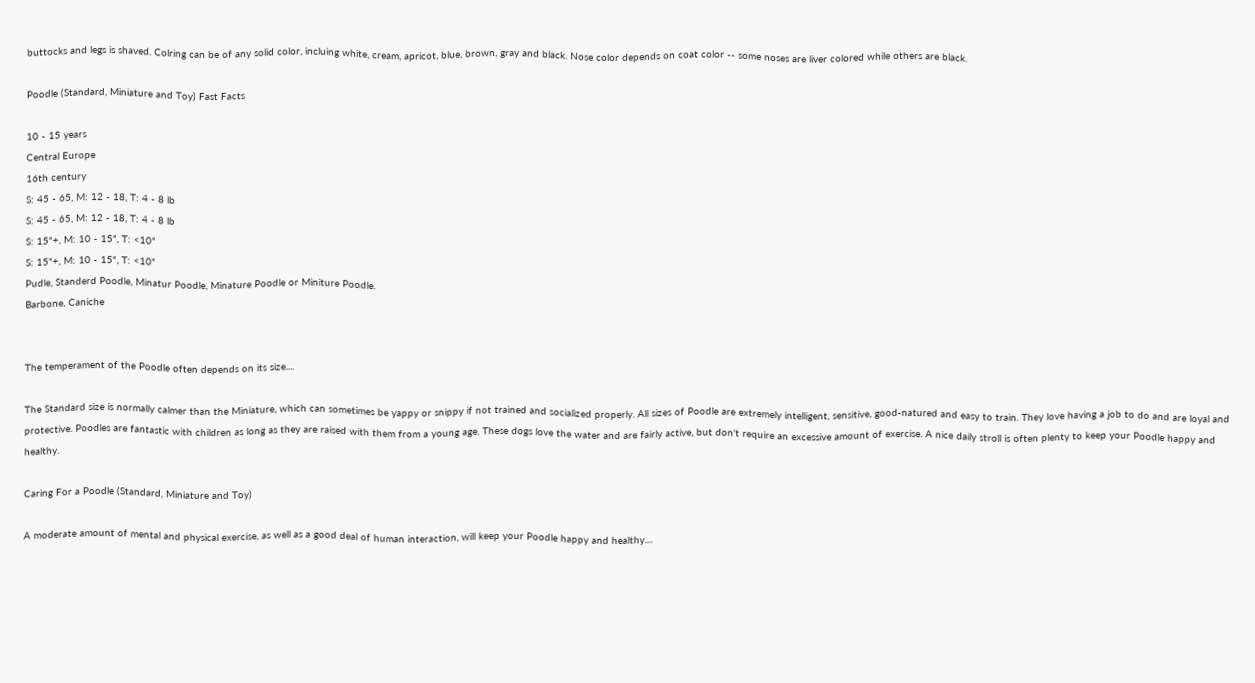buttocks and legs is shaved. Colring can be of any solid color, incluing white, cream, apricot, blue, brown, gray and black. Nose color depends on coat color -- some noses are liver colored while others are black.

Poodle (Standard, Miniature and Toy) Fast Facts

10 - 15 years
Central Europe
16th century
S: 45 - 65, M: 12 - 18, T: 4 - 8 lb
S: 45 - 65, M: 12 - 18, T: 4 - 8 lb
S: 15"+, M: 10 - 15", T: <10"
S: 15"+, M: 10 - 15", T: <10"
Pudle, Standerd Poodle, Minatur Poodle, Minature Poodle or Miniture Poodle.
Barbone, Caniche


The temperament of the Poodle often depends on its size....

The Standard size is normally calmer than the Miniature, which can sometimes be yappy or snippy if not trained and socialized properly. All sizes of Poodle are extremely intelligent, sensitive, good-natured and easy to train. They love having a job to do and are loyal and protective. Poodles are fantastic with children as long as they are raised with them from a young age. These dogs love the water and are fairly active, but don't require an excessive amount of exercise. A nice daily stroll is often plenty to keep your Poodle happy and healthy.

Caring For a Poodle (Standard, Miniature and Toy)

A moderate amount of mental and physical exercise, as well as a good deal of human interaction, will keep your Poodle happy and healthy....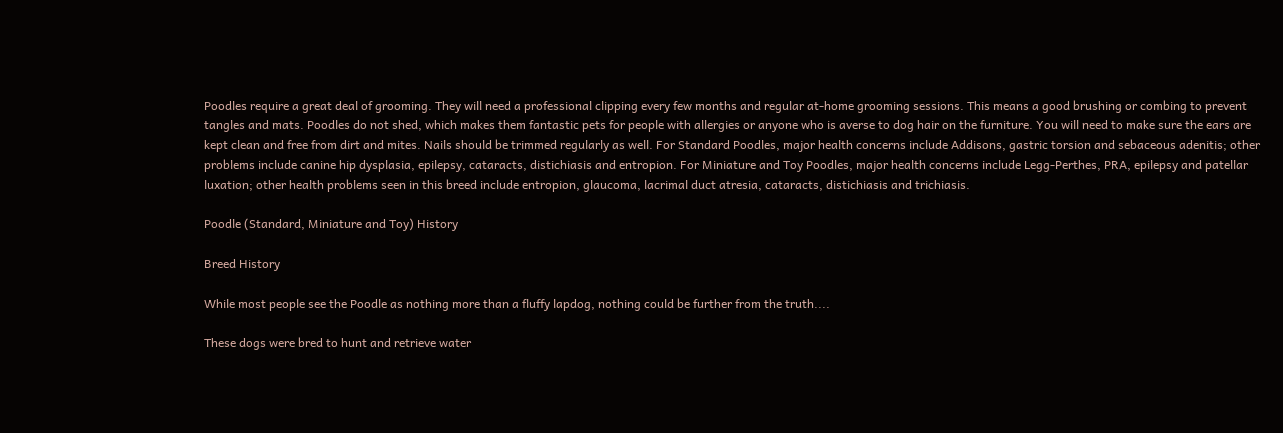Poodles require a great deal of grooming. They will need a professional clipping every few months and regular at-home grooming sessions. This means a good brushing or combing to prevent tangles and mats. Poodles do not shed, which makes them fantastic pets for people with allergies or anyone who is averse to dog hair on the furniture. You will need to make sure the ears are kept clean and free from dirt and mites. Nails should be trimmed regularly as well. For Standard Poodles, major health concerns include Addisons, gastric torsion and sebaceous adenitis; other problems include canine hip dysplasia, epilepsy, cataracts, distichiasis and entropion. For Miniature and Toy Poodles, major health concerns include Legg-Perthes, PRA, epilepsy and patellar luxation; other health problems seen in this breed include entropion, glaucoma, lacrimal duct atresia, cataracts, distichiasis and trichiasis.

Poodle (Standard, Miniature and Toy) History

Breed History

While most people see the Poodle as nothing more than a fluffy lapdog, nothing could be further from the truth....

These dogs were bred to hunt and retrieve water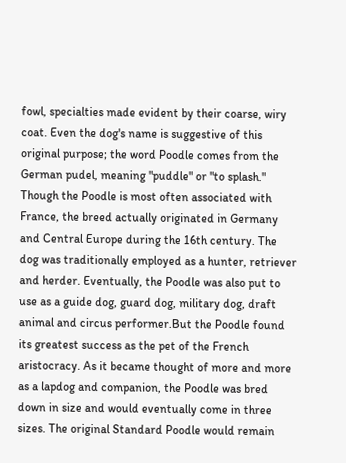fowl, specialties made evident by their coarse, wiry coat. Even the dog's name is suggestive of this original purpose; the word Poodle comes from the German pudel, meaning "puddle" or "to splash." Though the Poodle is most often associated with France, the breed actually originated in Germany and Central Europe during the 16th century. The dog was traditionally employed as a hunter, retriever and herder. Eventually, the Poodle was also put to use as a guide dog, guard dog, military dog, draft animal and circus performer.But the Poodle found its greatest success as the pet of the French aristocracy. As it became thought of more and more as a lapdog and companion, the Poodle was bred down in size and would eventually come in three sizes. The original Standard Poodle would remain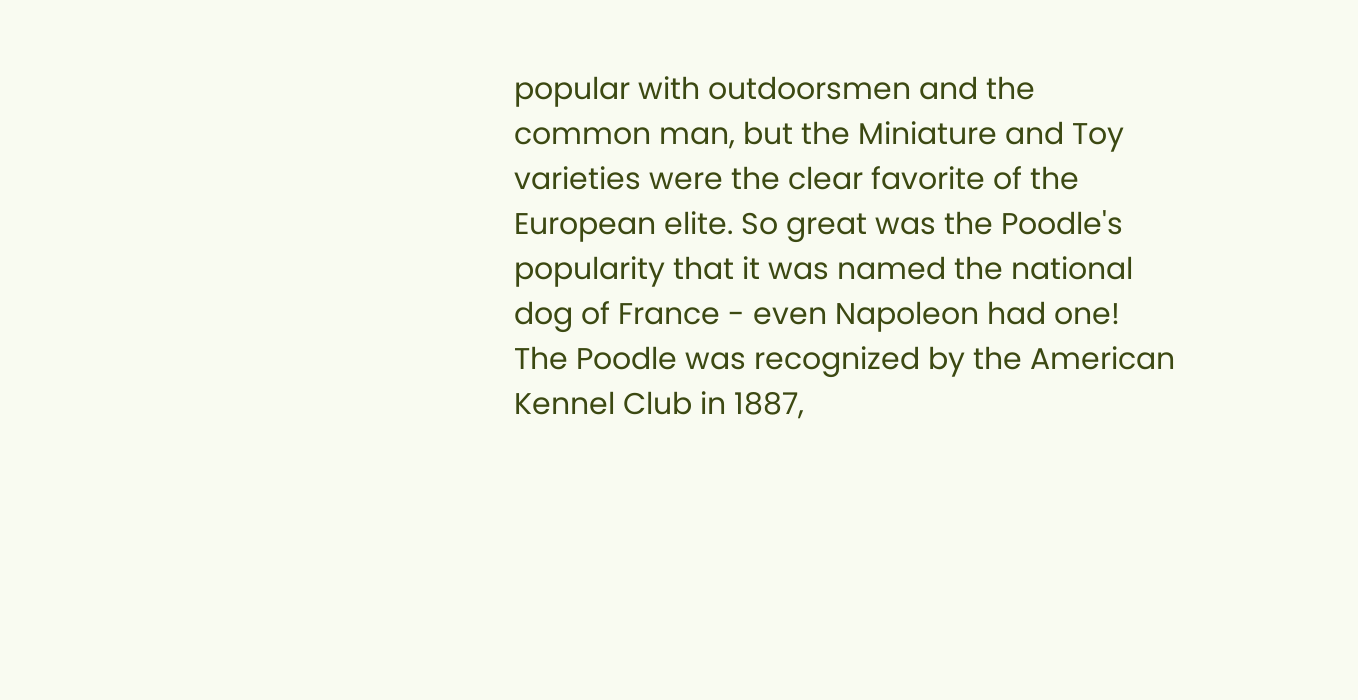popular with outdoorsmen and the common man, but the Miniature and Toy varieties were the clear favorite of the European elite. So great was the Poodle's popularity that it was named the national dog of France - even Napoleon had one! The Poodle was recognized by the American Kennel Club in 1887,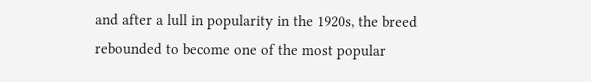and after a lull in popularity in the 1920s, the breed rebounded to become one of the most popular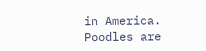in America. Poodles are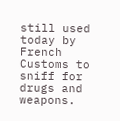still used today by French Customs to sniff for drugs and weapons.